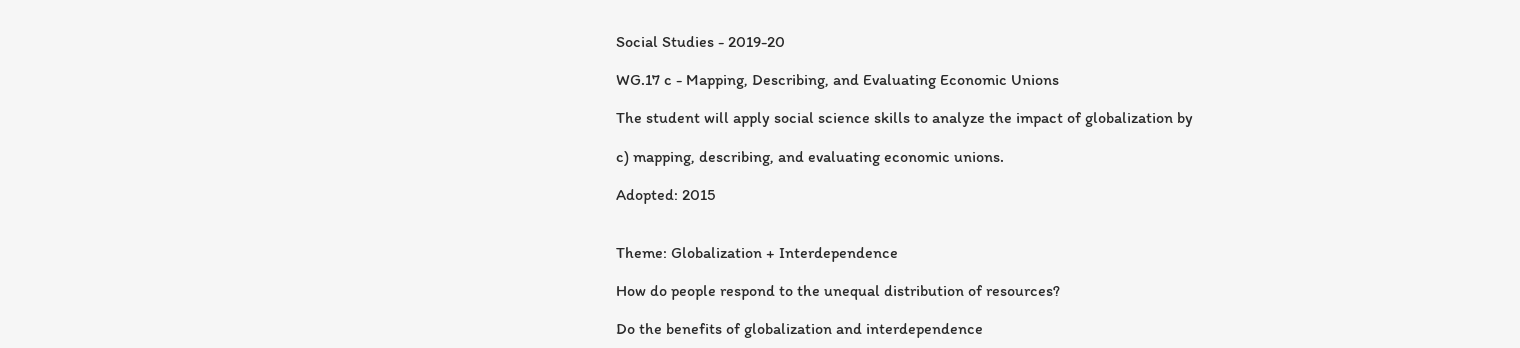Social Studies - 2019-20

WG.17 c - Mapping, Describing, and Evaluating Economic Unions

The student will apply social science skills to analyze the impact of globalization by

c) mapping, describing, and evaluating economic unions.

Adopted: 2015


Theme: Globalization + Interdependence

How do people respond to the unequal distribution of resources?

Do the benefits of globalization and interdependence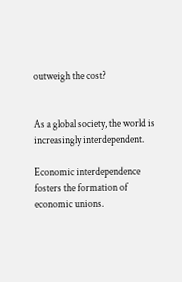outweigh the cost?


As a global society, the world is increasingly interdependent.

Economic interdependence fosters the formation of economic unions.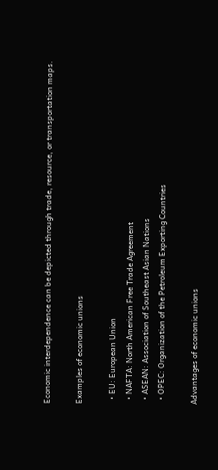Economic interdependence can be depicted through trade, resource, or transportation maps.

Examples of economic unions

  • EU: European Union
  • NAFTA: North American Free Trade Agreement
  • ASEAN: Association of Southeast Asian Nations
  • OPEC: Organization of the Petroleum Exporting Countries

Advantages of economic unions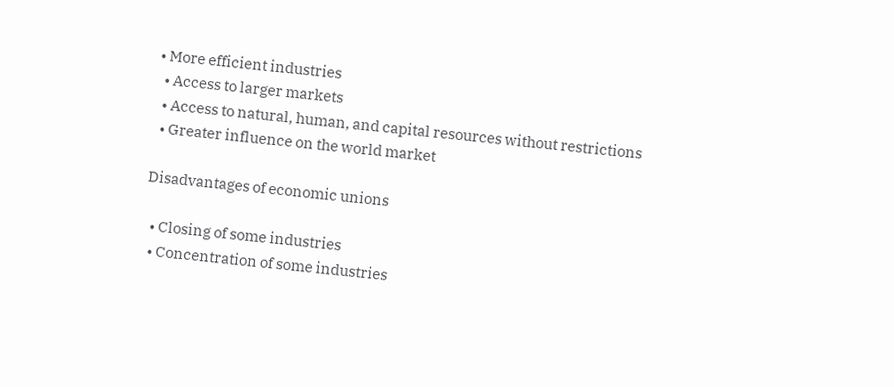• More efficient industries
  • Access to larger markets
  • Access to natural, human, and capital resources without restrictions
  • Greater influence on the world market

Disadvantages of economic unions

  • Closing of some industries
  • Concentration of some industries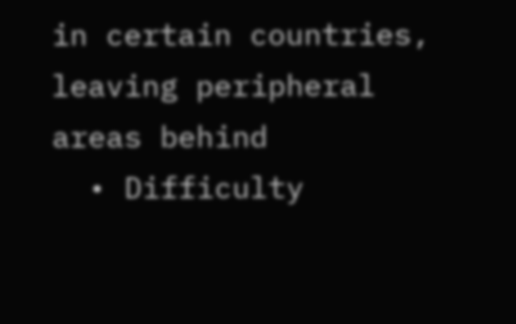in certain countries, leaving peripheral areas behind
  • Difficulty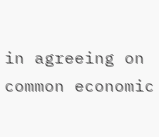in agreeing on common economic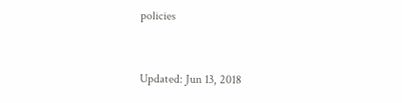policies


Updated: Jun 13, 2018